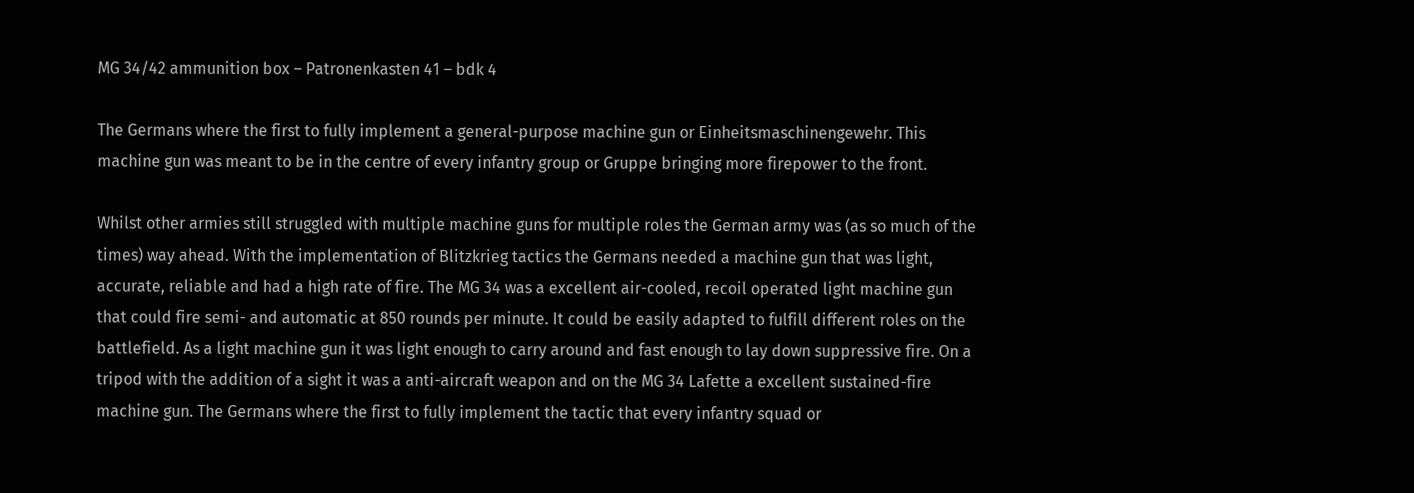MG 34/42 ammunition box – Patronenkasten 41 – bdk 4

The Germans where the first to fully implement a general-purpose machine gun or Einheitsmaschinengewehr. This machine gun was meant to be in the centre of every infantry group or Gruppe bringing more firepower to the front.

Whilst other armies still struggled with multiple machine guns for multiple roles the German army was (as so much of the times) way ahead. With the implementation of Blitzkrieg tactics the Germans needed a machine gun that was light, accurate, reliable and had a high rate of fire. The MG 34 was a excellent air-cooled, recoil operated light machine gun that could fire semi- and automatic at 850 rounds per minute. It could be easily adapted to fulfill different roles on the battlefield. As a light machine gun it was light enough to carry around and fast enough to lay down suppressive fire. On a tripod with the addition of a sight it was a anti-aircraft weapon and on the MG 34 Lafette a excellent sustained-fire machine gun. The Germans where the first to fully implement the tactic that every infantry squad or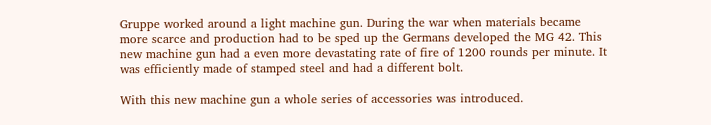Gruppe worked around a light machine gun. During the war when materials became more scarce and production had to be sped up the Germans developed the MG 42. This new machine gun had a even more devastating rate of fire of 1200 rounds per minute. It was efficiently made of stamped steel and had a different bolt.

With this new machine gun a whole series of accessories was introduced.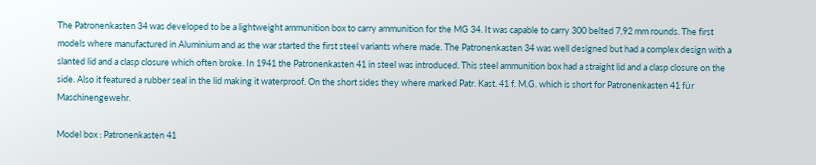The Patronenkasten 34 was developed to be a lightweight ammunition box to carry ammunition for the MG 34. It was capable to carry 300 belted 7,92 mm rounds. The first models where manufactured in Aluminium and as the war started the first steel variants where made. The Patronenkasten 34 was well designed but had a complex design with a slanted lid and a clasp closure which often broke. In 1941 the Patronenkasten 41 in steel was introduced. This steel ammunition box had a straight lid and a clasp closure on the side. Also it featured a rubber seal in the lid making it waterproof. On the short sides they where marked Patr. Kast. 41 f. M.G. which is short for Patronenkasten 41 für Maschinengewehr.

Model box : Patronenkasten 41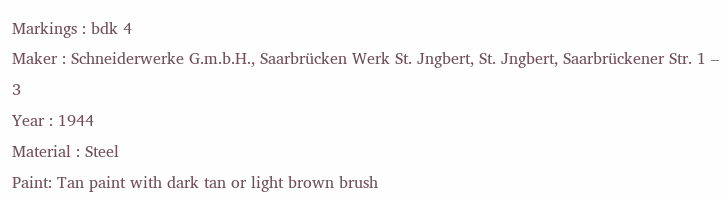Markings : bdk 4
Maker : Schneiderwerke G.m.b.H., Saarbrücken Werk St. Jngbert, St. Jngbert, Saarbrückener Str. 1 – 3
Year : 1944
Material : Steel
Paint: Tan paint with dark tan or light brown brush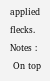applied flecks.
Notes :
 On top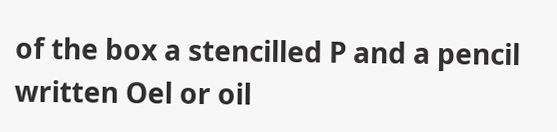of the box a stencilled P and a pencil written Oel or oil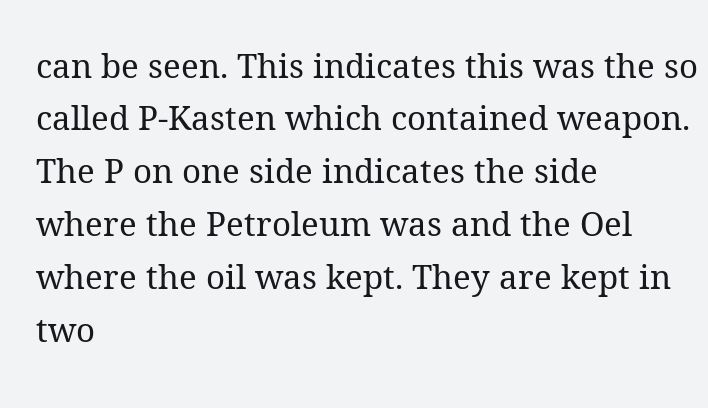can be seen. This indicates this was the so called P-Kasten which contained weapon. The P on one side indicates the side where the Petroleum was and the Oel where the oil was kept. They are kept in two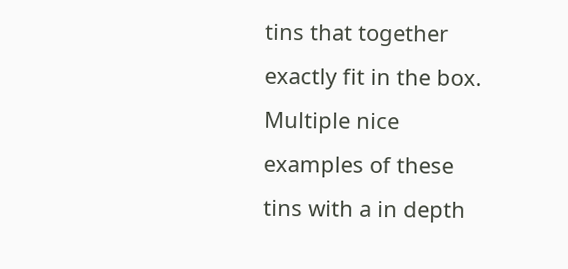tins that together exactly fit in the box. Multiple nice examples of these tins with a in depth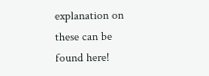explanation on these can be found here!